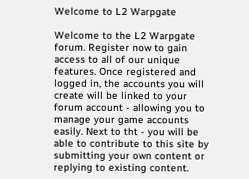Welcome to L2 Warpgate

Welcome to the L2 Warpgate forum. Register now to gain access to all of our unique features. Once registered and logged in, the accounts you will create will be linked to your forum account - allowing you to manage your game accounts easily. Next to tht - you will be able to contribute to this site by submitting your own content or replying to existing content.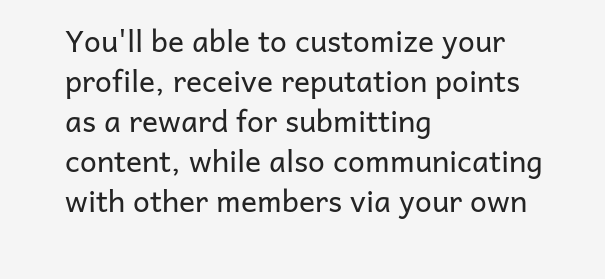You'll be able to customize your profile, receive reputation points as a reward for submitting content, while also communicating with other members via your own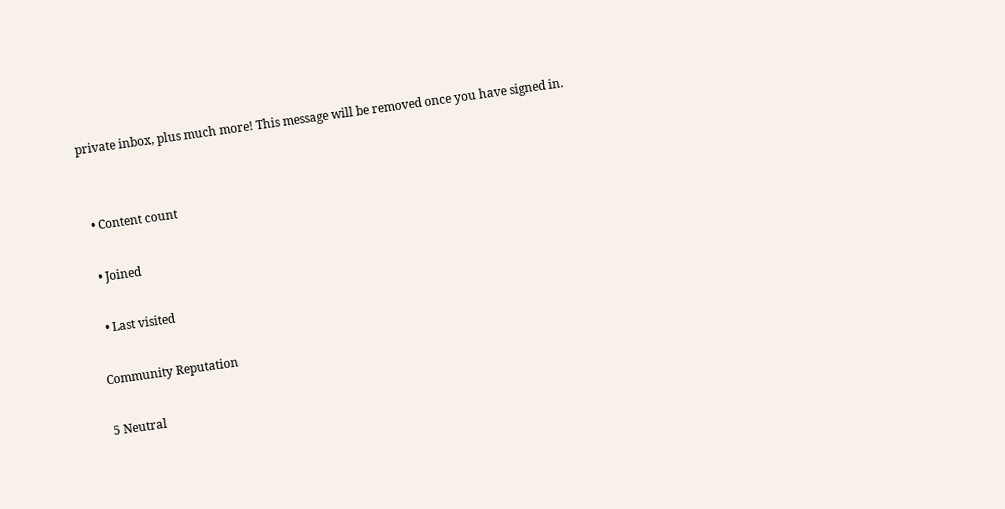private inbox, plus much more! This message will be removed once you have signed in.


  • Content count

  • Joined

  • Last visited

Community Reputation

5 Neutral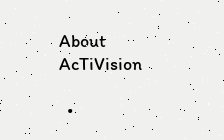About AcTiVision

  •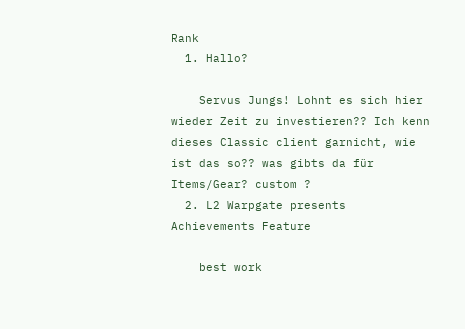Rank
  1. Hallo?

    Servus Jungs! Lohnt es sich hier wieder Zeit zu investieren?? Ich kenn dieses Classic client garnicht, wie ist das so?? was gibts da für Items/Gear? custom ?
  2. L2 Warpgate presents Achievements Feature

    best work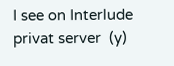I see on Interlude privat server  (y)